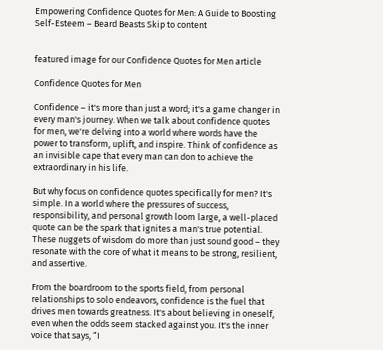Empowering Confidence Quotes for Men: A Guide to Boosting Self-Esteem – Beard Beasts Skip to content


featured image for our Confidence Quotes for Men article

Confidence Quotes for Men

Confidence – it's more than just a word; it's a game changer in every man's journey. When we talk about confidence quotes for men, we're delving into a world where words have the power to transform, uplift, and inspire. Think of confidence as an invisible cape that every man can don to achieve the extraordinary in his life.

But why focus on confidence quotes specifically for men? It's simple. In a world where the pressures of success, responsibility, and personal growth loom large, a well-placed quote can be the spark that ignites a man's true potential. These nuggets of wisdom do more than just sound good – they resonate with the core of what it means to be strong, resilient, and assertive.

From the boardroom to the sports field, from personal relationships to solo endeavors, confidence is the fuel that drives men towards greatness. It's about believing in oneself, even when the odds seem stacked against you. It's the inner voice that says, “I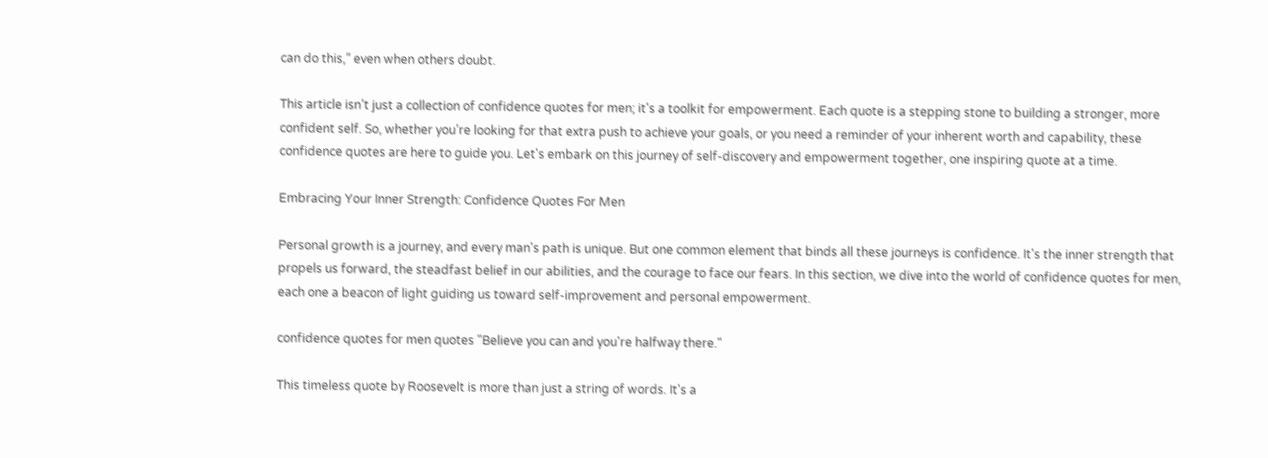can do this,” even when others doubt.

This article isn’t just a collection of confidence quotes for men; it's a toolkit for empowerment. Each quote is a stepping stone to building a stronger, more confident self. So, whether you’re looking for that extra push to achieve your goals, or you need a reminder of your inherent worth and capability, these confidence quotes are here to guide you. Let's embark on this journey of self-discovery and empowerment together, one inspiring quote at a time.

Embracing Your Inner Strength: Confidence Quotes For Men

Personal growth is a journey, and every man's path is unique. But one common element that binds all these journeys is confidence. It's the inner strength that propels us forward, the steadfast belief in our abilities, and the courage to face our fears. In this section, we dive into the world of confidence quotes for men, each one a beacon of light guiding us toward self-improvement and personal empowerment.

confidence quotes for men quotes "Believe you can and you're halfway there."

This timeless quote by Roosevelt is more than just a string of words. It's a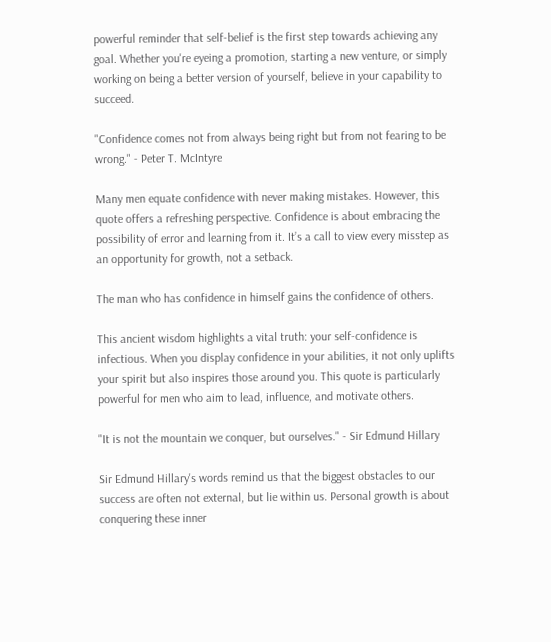powerful reminder that self-belief is the first step towards achieving any goal. Whether you're eyeing a promotion, starting a new venture, or simply working on being a better version of yourself, believe in your capability to succeed.

"Confidence comes not from always being right but from not fearing to be wrong." - Peter T. McIntyre

Many men equate confidence with never making mistakes. However, this quote offers a refreshing perspective. Confidence is about embracing the possibility of error and learning from it. It’s a call to view every misstep as an opportunity for growth, not a setback.

The man who has confidence in himself gains the confidence of others.

This ancient wisdom highlights a vital truth: your self-confidence is infectious. When you display confidence in your abilities, it not only uplifts your spirit but also inspires those around you. This quote is particularly powerful for men who aim to lead, influence, and motivate others.

"It is not the mountain we conquer, but ourselves." - Sir Edmund Hillary

Sir Edmund Hillary's words remind us that the biggest obstacles to our success are often not external, but lie within us. Personal growth is about conquering these inner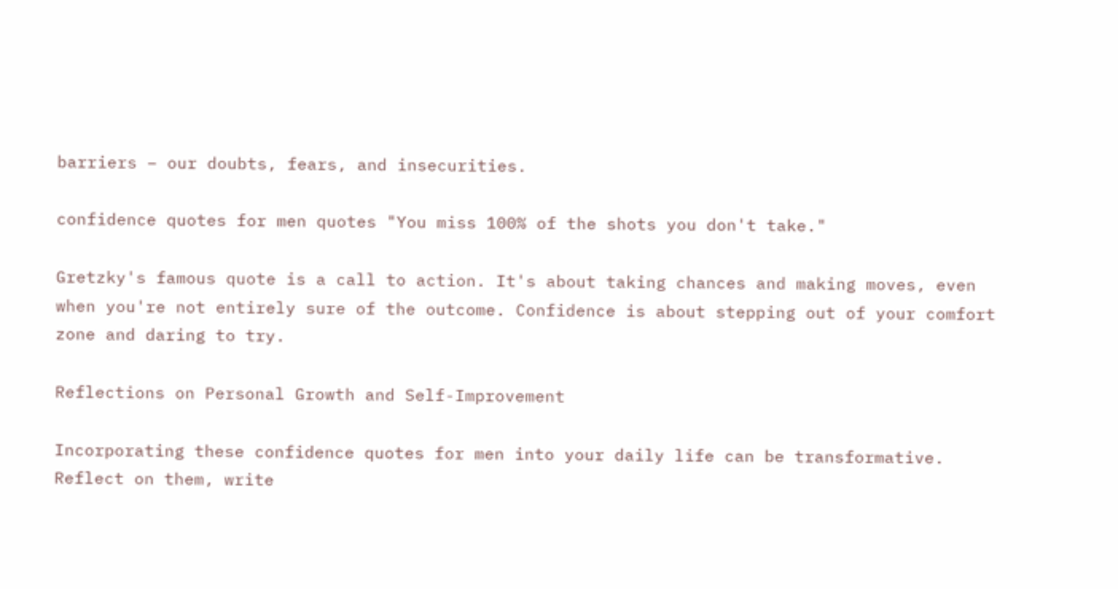barriers – our doubts, fears, and insecurities.

confidence quotes for men quotes "You miss 100% of the shots you don't take."

Gretzky's famous quote is a call to action. It's about taking chances and making moves, even when you're not entirely sure of the outcome. Confidence is about stepping out of your comfort zone and daring to try.

Reflections on Personal Growth and Self-Improvement

Incorporating these confidence quotes for men into your daily life can be transformative. Reflect on them, write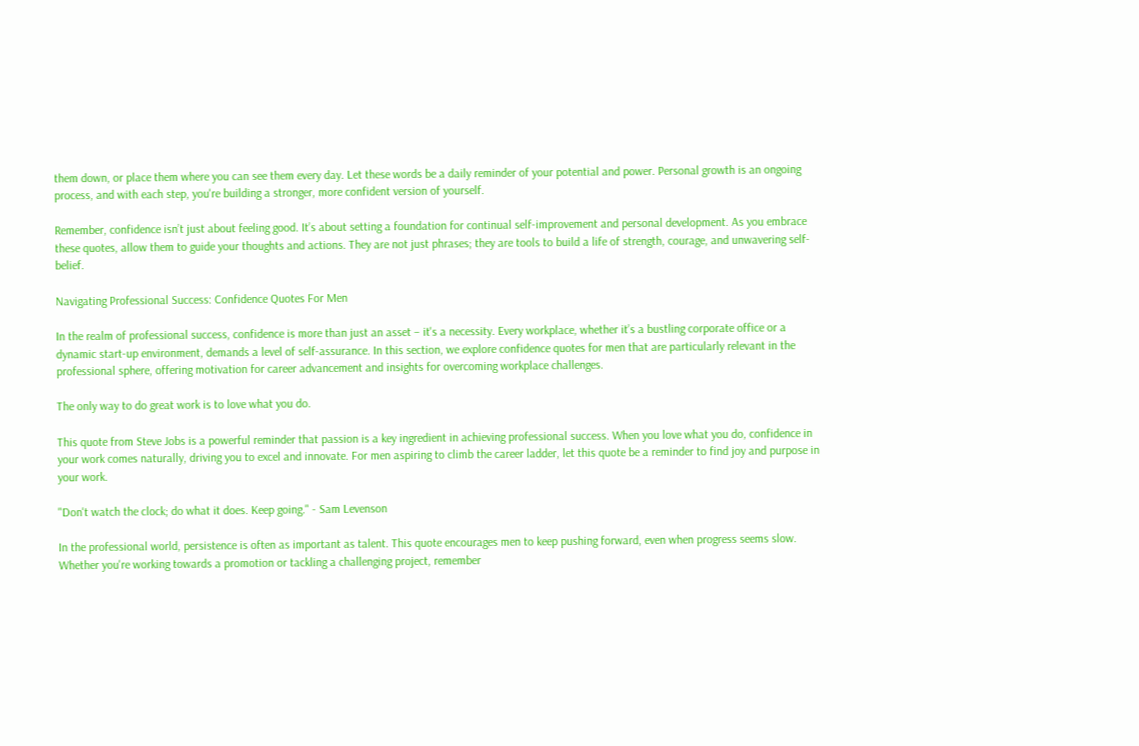them down, or place them where you can see them every day. Let these words be a daily reminder of your potential and power. Personal growth is an ongoing process, and with each step, you're building a stronger, more confident version of yourself.

Remember, confidence isn’t just about feeling good. It’s about setting a foundation for continual self-improvement and personal development. As you embrace these quotes, allow them to guide your thoughts and actions. They are not just phrases; they are tools to build a life of strength, courage, and unwavering self-belief.

Navigating Professional Success: Confidence Quotes For Men

In the realm of professional success, confidence is more than just an asset – it's a necessity. Every workplace, whether it’s a bustling corporate office or a dynamic start-up environment, demands a level of self-assurance. In this section, we explore confidence quotes for men that are particularly relevant in the professional sphere, offering motivation for career advancement and insights for overcoming workplace challenges.

The only way to do great work is to love what you do.

This quote from Steve Jobs is a powerful reminder that passion is a key ingredient in achieving professional success. When you love what you do, confidence in your work comes naturally, driving you to excel and innovate. For men aspiring to climb the career ladder, let this quote be a reminder to find joy and purpose in your work.

"Don't watch the clock; do what it does. Keep going." - Sam Levenson

In the professional world, persistence is often as important as talent. This quote encourages men to keep pushing forward, even when progress seems slow. Whether you're working towards a promotion or tackling a challenging project, remember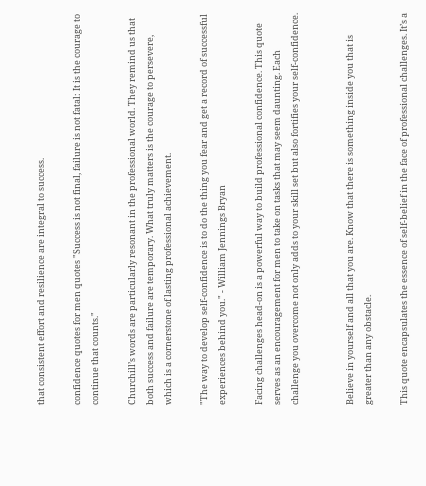that consistent effort and resilience are integral to success.

confidence quotes for men quotes "Success is not final, failure is not fatal: It is the courage to continue that counts."

Churchill’s words are particularly resonant in the professional world. They remind us that both success and failure are temporary. What truly matters is the courage to persevere, which is a cornerstone of lasting professional achievement.

"The way to develop self-confidence is to do the thing you fear and get a record of successful experiences behind you." - William Jennings Bryan

Facing challenges head-on is a powerful way to build professional confidence. This quote serves as an encouragement for men to take on tasks that may seem daunting. Each challenge you overcome not only adds to your skill set but also fortifies your self-confidence.


Believe in yourself and all that you are. Know that there is something inside you that is greater than any obstacle.

This quote encapsulates the essence of self-belief in the face of professional challenges. It’s a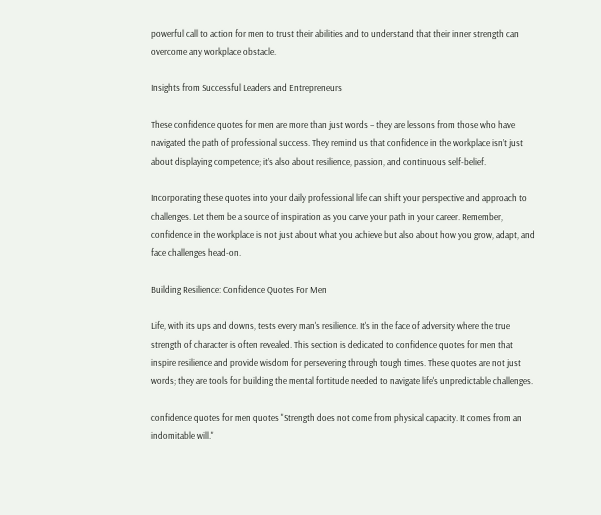powerful call to action for men to trust their abilities and to understand that their inner strength can overcome any workplace obstacle.

Insights from Successful Leaders and Entrepreneurs

These confidence quotes for men are more than just words – they are lessons from those who have navigated the path of professional success. They remind us that confidence in the workplace isn’t just about displaying competence; it’s also about resilience, passion, and continuous self-belief.

Incorporating these quotes into your daily professional life can shift your perspective and approach to challenges. Let them be a source of inspiration as you carve your path in your career. Remember, confidence in the workplace is not just about what you achieve but also about how you grow, adapt, and face challenges head-on.

Building Resilience: Confidence Quotes For Men

Life, with its ups and downs, tests every man's resilience. It's in the face of adversity where the true strength of character is often revealed. This section is dedicated to confidence quotes for men that inspire resilience and provide wisdom for persevering through tough times. These quotes are not just words; they are tools for building the mental fortitude needed to navigate life's unpredictable challenges.

confidence quotes for men quotes "Strength does not come from physical capacity. It comes from an indomitable will."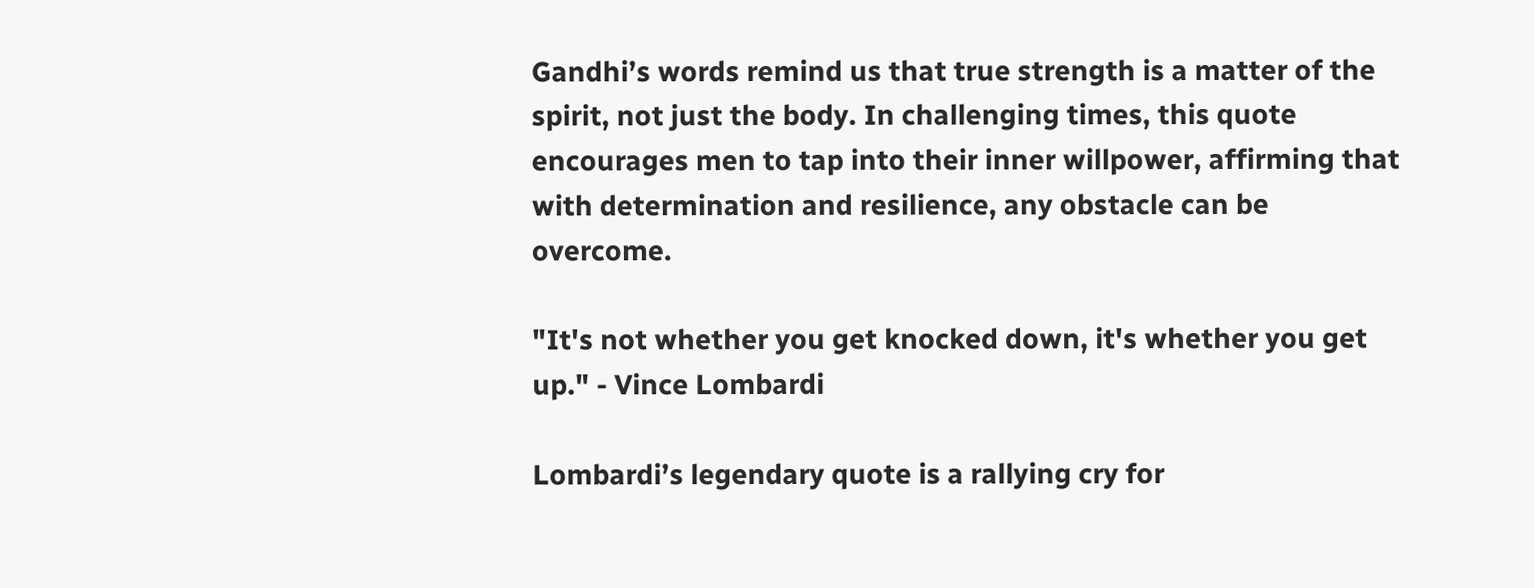Gandhi’s words remind us that true strength is a matter of the spirit, not just the body. In challenging times, this quote encourages men to tap into their inner willpower, affirming that with determination and resilience, any obstacle can be overcome.

"It's not whether you get knocked down, it's whether you get up." - Vince Lombardi

Lombardi’s legendary quote is a rallying cry for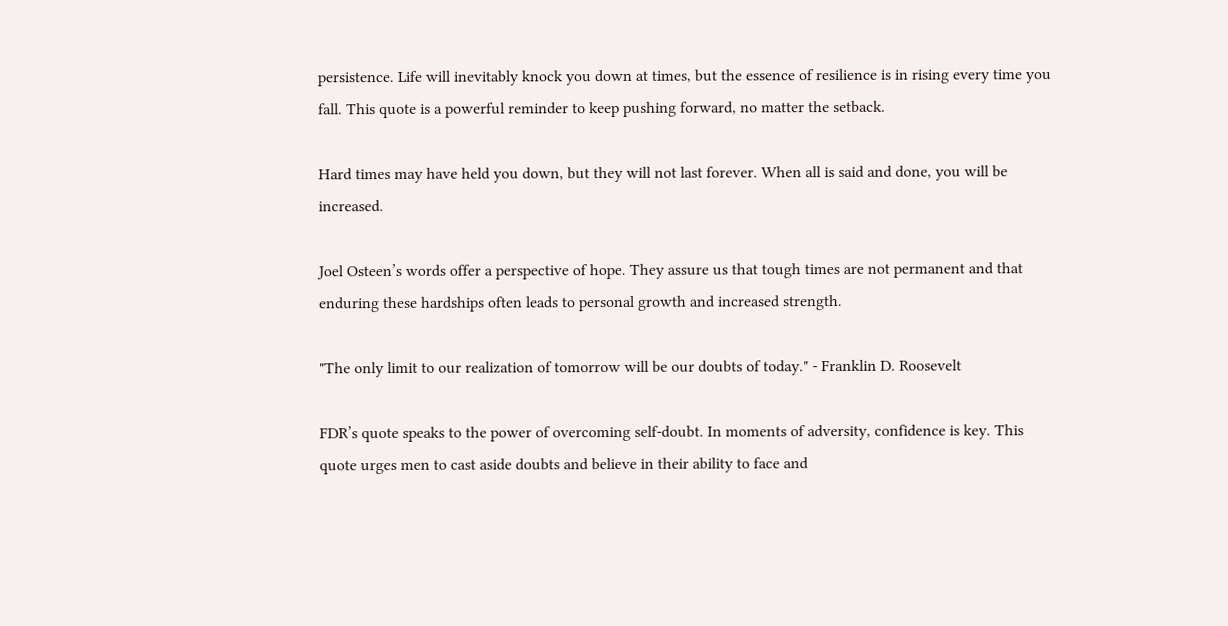persistence. Life will inevitably knock you down at times, but the essence of resilience is in rising every time you fall. This quote is a powerful reminder to keep pushing forward, no matter the setback.

Hard times may have held you down, but they will not last forever. When all is said and done, you will be increased.

Joel Osteen’s words offer a perspective of hope. They assure us that tough times are not permanent and that enduring these hardships often leads to personal growth and increased strength.

"The only limit to our realization of tomorrow will be our doubts of today." - Franklin D. Roosevelt

FDR’s quote speaks to the power of overcoming self-doubt. In moments of adversity, confidence is key. This quote urges men to cast aside doubts and believe in their ability to face and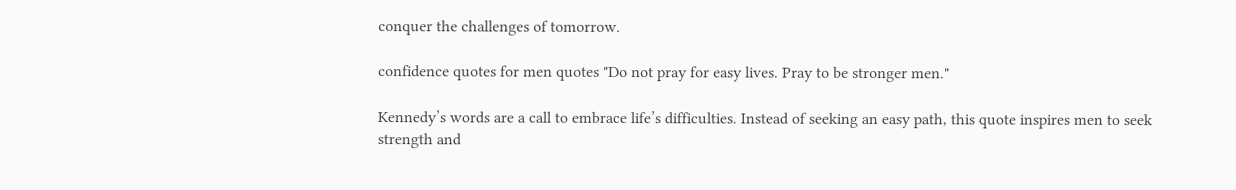conquer the challenges of tomorrow.

confidence quotes for men quotes "Do not pray for easy lives. Pray to be stronger men."

Kennedy’s words are a call to embrace life’s difficulties. Instead of seeking an easy path, this quote inspires men to seek strength and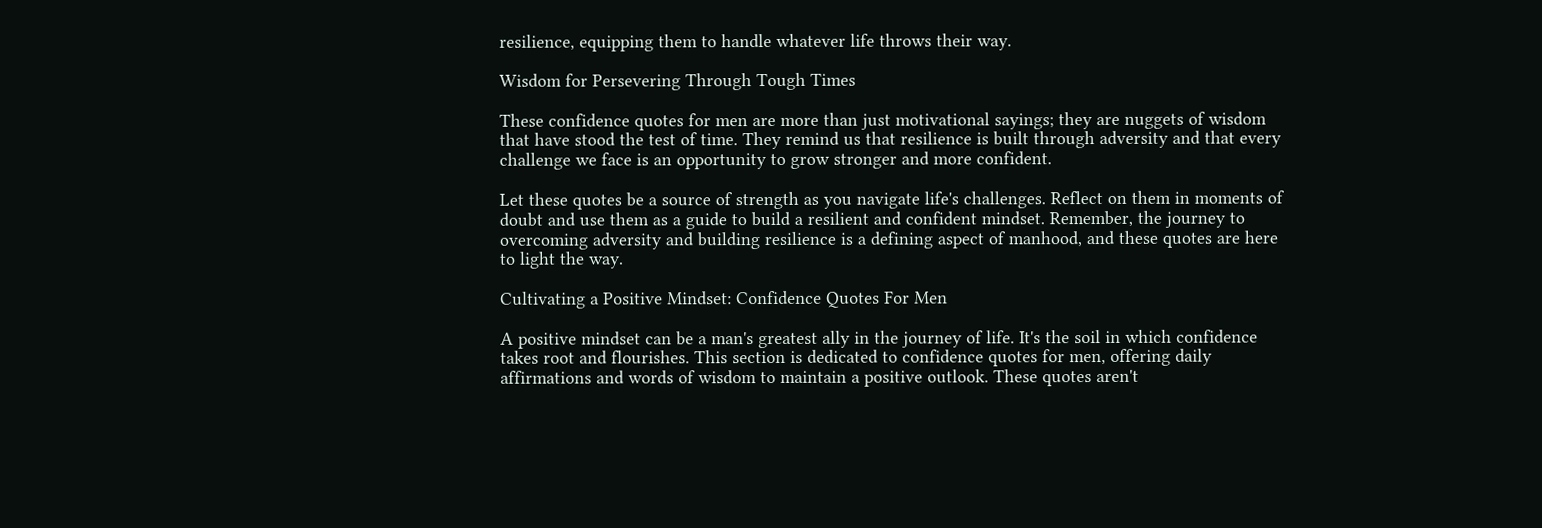resilience, equipping them to handle whatever life throws their way.

Wisdom for Persevering Through Tough Times

These confidence quotes for men are more than just motivational sayings; they are nuggets of wisdom that have stood the test of time. They remind us that resilience is built through adversity and that every challenge we face is an opportunity to grow stronger and more confident.

Let these quotes be a source of strength as you navigate life's challenges. Reflect on them in moments of doubt and use them as a guide to build a resilient and confident mindset. Remember, the journey to overcoming adversity and building resilience is a defining aspect of manhood, and these quotes are here to light the way.

Cultivating a Positive Mindset: Confidence Quotes For Men

A positive mindset can be a man's greatest ally in the journey of life. It's the soil in which confidence takes root and flourishes. This section is dedicated to confidence quotes for men, offering daily affirmations and words of wisdom to maintain a positive outlook. These quotes aren't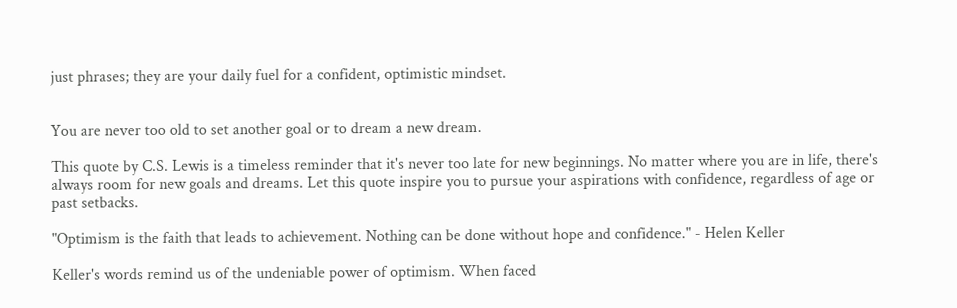just phrases; they are your daily fuel for a confident, optimistic mindset.


You are never too old to set another goal or to dream a new dream.

This quote by C.S. Lewis is a timeless reminder that it's never too late for new beginnings. No matter where you are in life, there's always room for new goals and dreams. Let this quote inspire you to pursue your aspirations with confidence, regardless of age or past setbacks.

"Optimism is the faith that leads to achievement. Nothing can be done without hope and confidence." - Helen Keller

Keller's words remind us of the undeniable power of optimism. When faced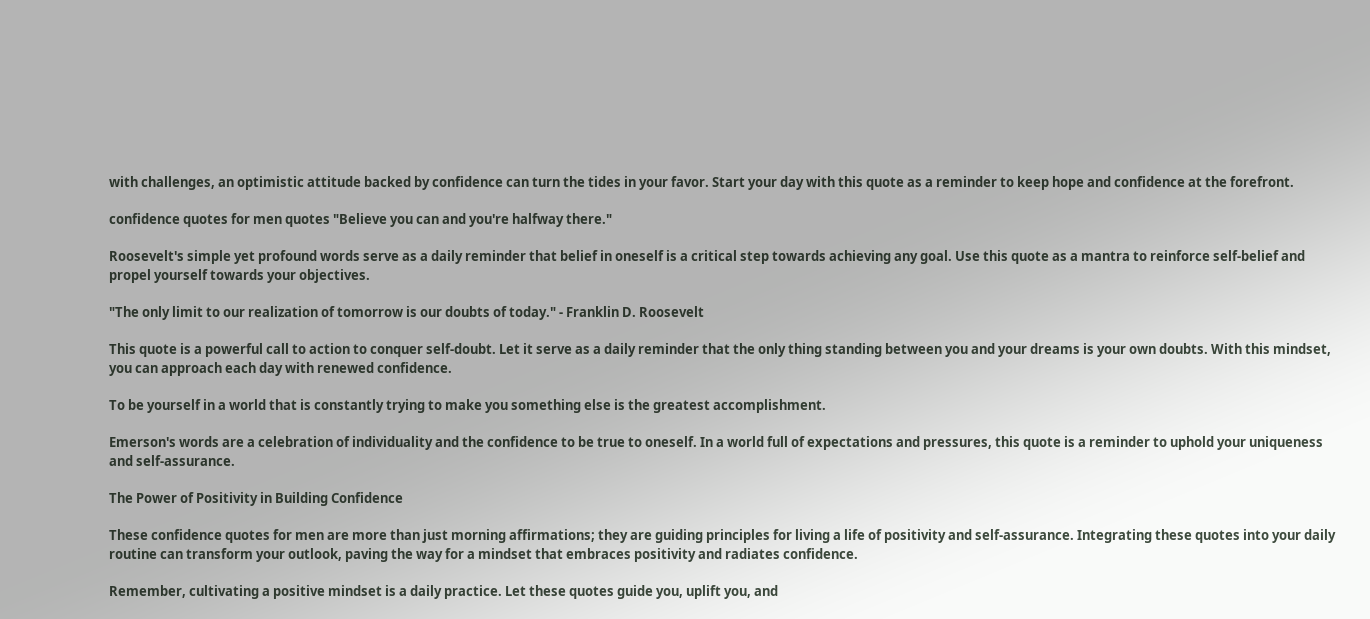with challenges, an optimistic attitude backed by confidence can turn the tides in your favor. Start your day with this quote as a reminder to keep hope and confidence at the forefront.

confidence quotes for men quotes "Believe you can and you're halfway there."

Roosevelt's simple yet profound words serve as a daily reminder that belief in oneself is a critical step towards achieving any goal. Use this quote as a mantra to reinforce self-belief and propel yourself towards your objectives.

"The only limit to our realization of tomorrow is our doubts of today." - Franklin D. Roosevelt

This quote is a powerful call to action to conquer self-doubt. Let it serve as a daily reminder that the only thing standing between you and your dreams is your own doubts. With this mindset, you can approach each day with renewed confidence.

To be yourself in a world that is constantly trying to make you something else is the greatest accomplishment.

Emerson's words are a celebration of individuality and the confidence to be true to oneself. In a world full of expectations and pressures, this quote is a reminder to uphold your uniqueness and self-assurance.

The Power of Positivity in Building Confidence

These confidence quotes for men are more than just morning affirmations; they are guiding principles for living a life of positivity and self-assurance. Integrating these quotes into your daily routine can transform your outlook, paving the way for a mindset that embraces positivity and radiates confidence.

Remember, cultivating a positive mindset is a daily practice. Let these quotes guide you, uplift you, and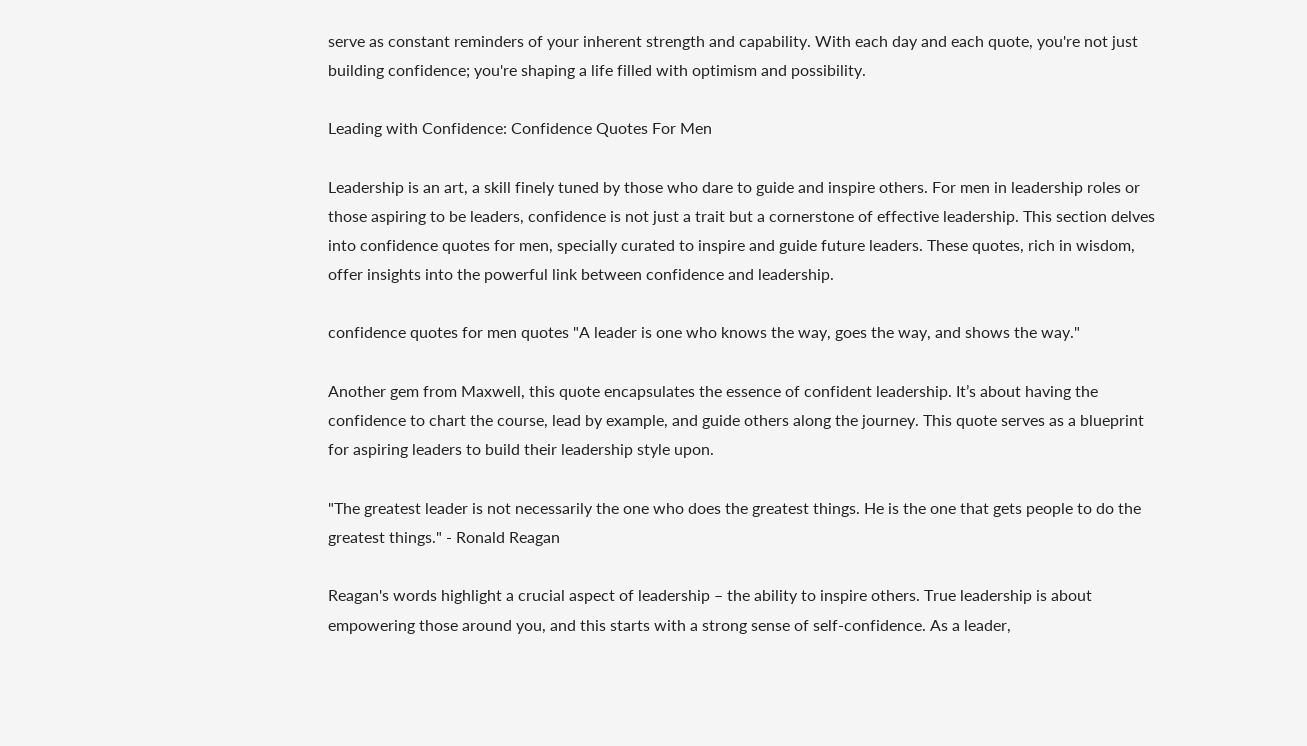serve as constant reminders of your inherent strength and capability. With each day and each quote, you're not just building confidence; you're shaping a life filled with optimism and possibility.

Leading with Confidence: Confidence Quotes For Men

Leadership is an art, a skill finely tuned by those who dare to guide and inspire others. For men in leadership roles or those aspiring to be leaders, confidence is not just a trait but a cornerstone of effective leadership. This section delves into confidence quotes for men, specially curated to inspire and guide future leaders. These quotes, rich in wisdom, offer insights into the powerful link between confidence and leadership.

confidence quotes for men quotes "A leader is one who knows the way, goes the way, and shows the way."

Another gem from Maxwell, this quote encapsulates the essence of confident leadership. It’s about having the confidence to chart the course, lead by example, and guide others along the journey. This quote serves as a blueprint for aspiring leaders to build their leadership style upon.

"The greatest leader is not necessarily the one who does the greatest things. He is the one that gets people to do the greatest things." - Ronald Reagan

Reagan's words highlight a crucial aspect of leadership – the ability to inspire others. True leadership is about empowering those around you, and this starts with a strong sense of self-confidence. As a leader,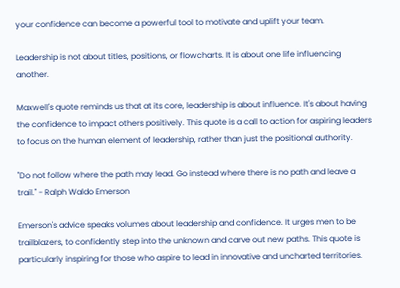your confidence can become a powerful tool to motivate and uplift your team.

Leadership is not about titles, positions, or flowcharts. It is about one life influencing another.

Maxwell's quote reminds us that at its core, leadership is about influence. It's about having the confidence to impact others positively. This quote is a call to action for aspiring leaders to focus on the human element of leadership, rather than just the positional authority.

"Do not follow where the path may lead. Go instead where there is no path and leave a trail." - Ralph Waldo Emerson

Emerson's advice speaks volumes about leadership and confidence. It urges men to be trailblazers, to confidently step into the unknown and carve out new paths. This quote is particularly inspiring for those who aspire to lead in innovative and uncharted territories.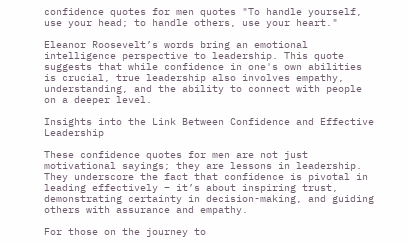confidence quotes for men quotes "To handle yourself, use your head; to handle others, use your heart."

Eleanor Roosevelt’s words bring an emotional intelligence perspective to leadership. This quote suggests that while confidence in one's own abilities is crucial, true leadership also involves empathy, understanding, and the ability to connect with people on a deeper level.

Insights into the Link Between Confidence and Effective Leadership

These confidence quotes for men are not just motivational sayings; they are lessons in leadership. They underscore the fact that confidence is pivotal in leading effectively – it’s about inspiring trust, demonstrating certainty in decision-making, and guiding others with assurance and empathy.

For those on the journey to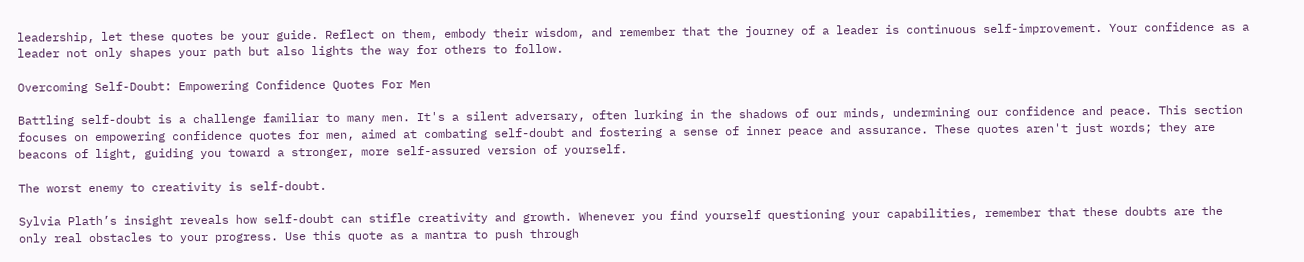leadership, let these quotes be your guide. Reflect on them, embody their wisdom, and remember that the journey of a leader is continuous self-improvement. Your confidence as a leader not only shapes your path but also lights the way for others to follow.

Overcoming Self-Doubt: Empowering Confidence Quotes For Men

Battling self-doubt is a challenge familiar to many men. It's a silent adversary, often lurking in the shadows of our minds, undermining our confidence and peace. This section focuses on empowering confidence quotes for men, aimed at combating self-doubt and fostering a sense of inner peace and assurance. These quotes aren't just words; they are beacons of light, guiding you toward a stronger, more self-assured version of yourself.

The worst enemy to creativity is self-doubt.

Sylvia Plath’s insight reveals how self-doubt can stifle creativity and growth. Whenever you find yourself questioning your capabilities, remember that these doubts are the only real obstacles to your progress. Use this quote as a mantra to push through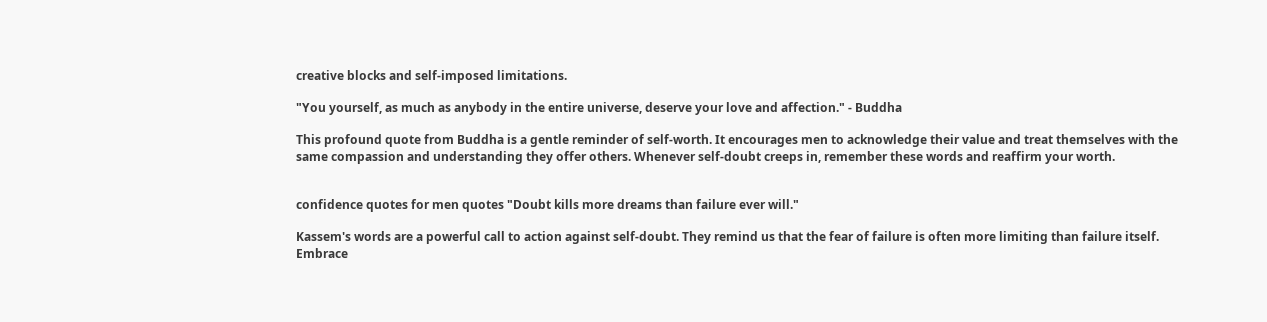creative blocks and self-imposed limitations.

"You yourself, as much as anybody in the entire universe, deserve your love and affection." - Buddha

This profound quote from Buddha is a gentle reminder of self-worth. It encourages men to acknowledge their value and treat themselves with the same compassion and understanding they offer others. Whenever self-doubt creeps in, remember these words and reaffirm your worth.


confidence quotes for men quotes "Doubt kills more dreams than failure ever will."

Kassem's words are a powerful call to action against self-doubt. They remind us that the fear of failure is often more limiting than failure itself. Embrace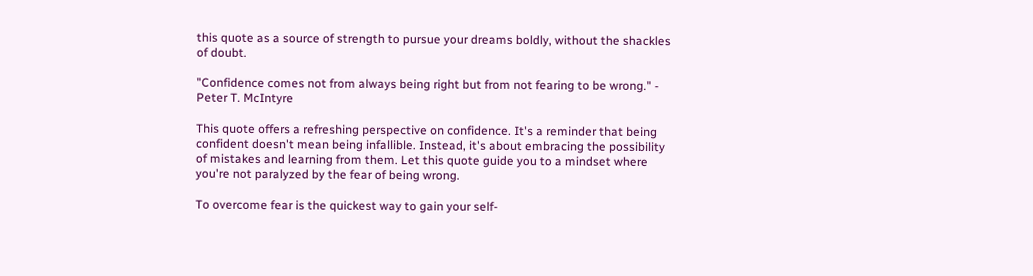this quote as a source of strength to pursue your dreams boldly, without the shackles of doubt.

"Confidence comes not from always being right but from not fearing to be wrong." - Peter T. McIntyre

This quote offers a refreshing perspective on confidence. It's a reminder that being confident doesn't mean being infallible. Instead, it's about embracing the possibility of mistakes and learning from them. Let this quote guide you to a mindset where you're not paralyzed by the fear of being wrong.

To overcome fear is the quickest way to gain your self-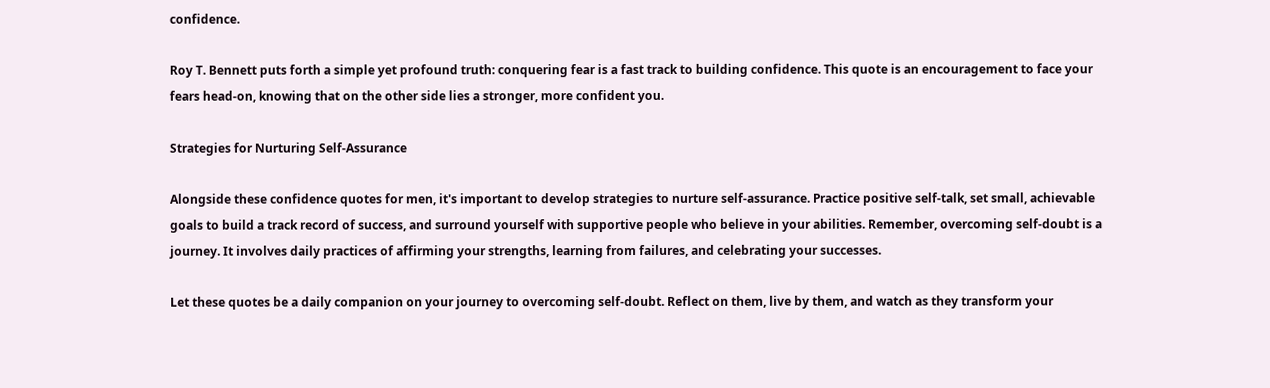confidence.

Roy T. Bennett puts forth a simple yet profound truth: conquering fear is a fast track to building confidence. This quote is an encouragement to face your fears head-on, knowing that on the other side lies a stronger, more confident you.

Strategies for Nurturing Self-Assurance

Alongside these confidence quotes for men, it's important to develop strategies to nurture self-assurance. Practice positive self-talk, set small, achievable goals to build a track record of success, and surround yourself with supportive people who believe in your abilities. Remember, overcoming self-doubt is a journey. It involves daily practices of affirming your strengths, learning from failures, and celebrating your successes.

Let these quotes be a daily companion on your journey to overcoming self-doubt. Reflect on them, live by them, and watch as they transform your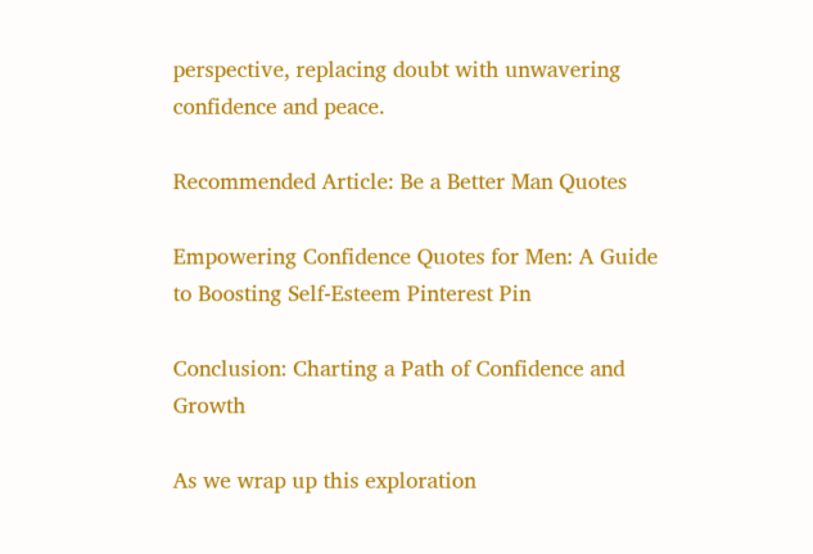perspective, replacing doubt with unwavering confidence and peace.

Recommended Article: Be a Better Man Quotes

Empowering Confidence Quotes for Men: A Guide to Boosting Self-Esteem Pinterest Pin

Conclusion: Charting a Path of Confidence and Growth

As we wrap up this exploration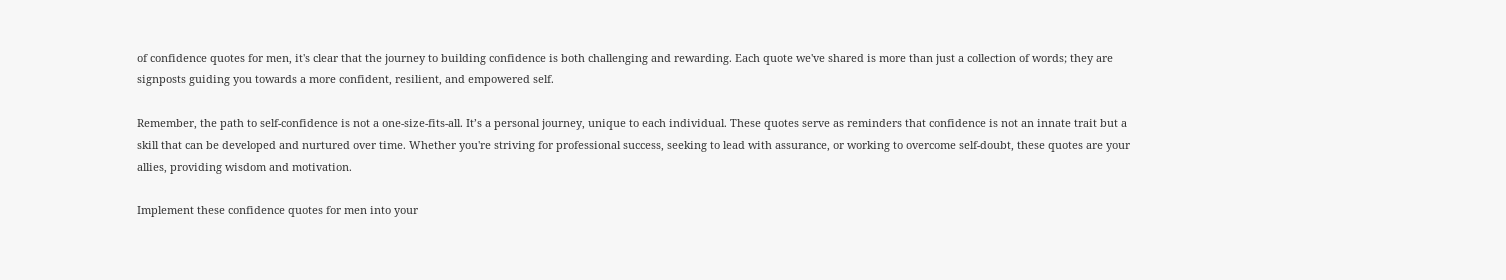of confidence quotes for men, it's clear that the journey to building confidence is both challenging and rewarding. Each quote we've shared is more than just a collection of words; they are signposts guiding you towards a more confident, resilient, and empowered self.

Remember, the path to self-confidence is not a one-size-fits-all. It’s a personal journey, unique to each individual. These quotes serve as reminders that confidence is not an innate trait but a skill that can be developed and nurtured over time. Whether you're striving for professional success, seeking to lead with assurance, or working to overcome self-doubt, these quotes are your allies, providing wisdom and motivation.

Implement these confidence quotes for men into your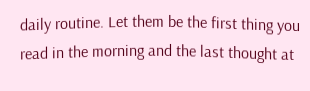daily routine. Let them be the first thing you read in the morning and the last thought at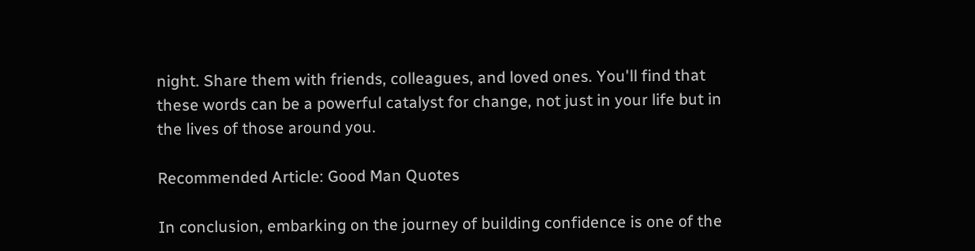night. Share them with friends, colleagues, and loved ones. You'll find that these words can be a powerful catalyst for change, not just in your life but in the lives of those around you.

Recommended Article: Good Man Quotes

In conclusion, embarking on the journey of building confidence is one of the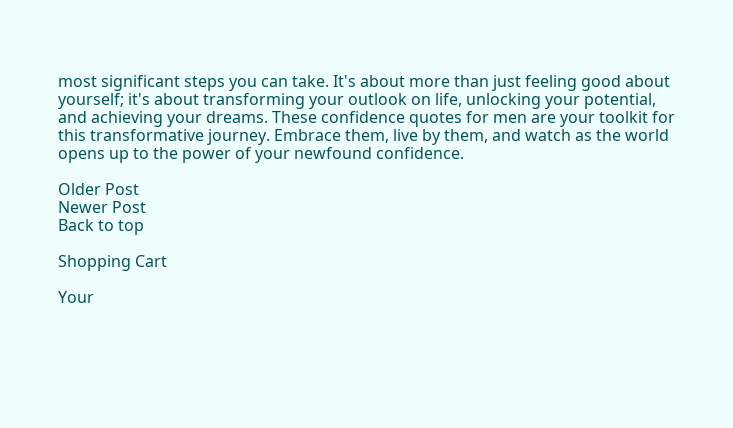most significant steps you can take. It's about more than just feeling good about yourself; it's about transforming your outlook on life, unlocking your potential, and achieving your dreams. These confidence quotes for men are your toolkit for this transformative journey. Embrace them, live by them, and watch as the world opens up to the power of your newfound confidence.

Older Post
Newer Post
Back to top

Shopping Cart

Your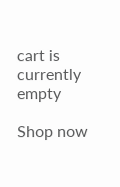cart is currently empty

Shop now